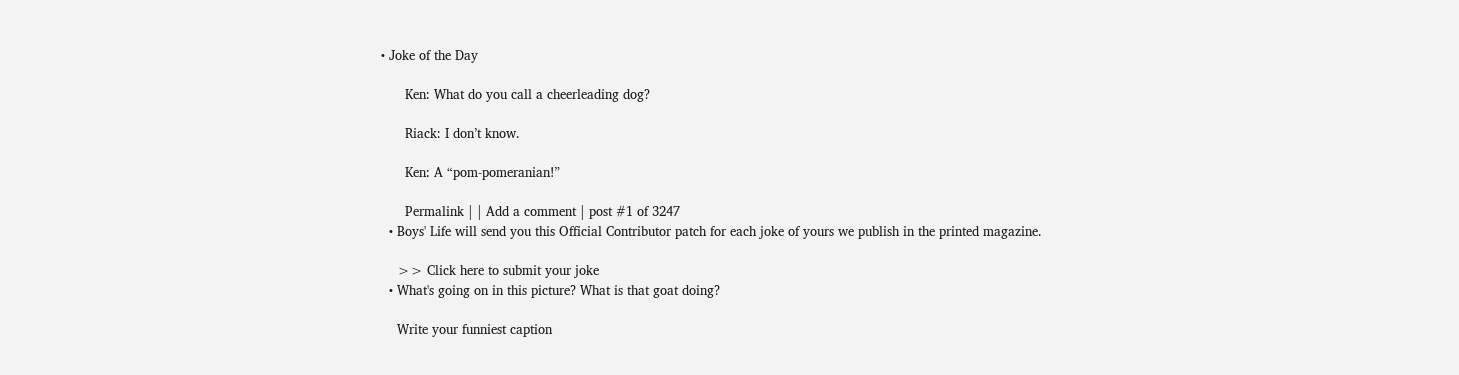• Joke of the Day

      Ken: What do you call a cheerleading dog?

      Riack: I don’t know.

      Ken: A “pom-pomeranian!”

      Permalink | | Add a comment | post #1 of 3247
  • Boys' Life will send you this Official Contributor patch for each joke of yours we publish in the printed magazine.

    >> Click here to submit your joke
  • What's going on in this picture? What is that goat doing?

    Write your funniest caption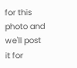for this photo and we'll post it for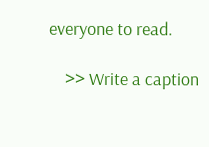everyone to read.

    >> Write a caption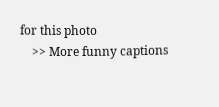for this photo
    >> More funny captions